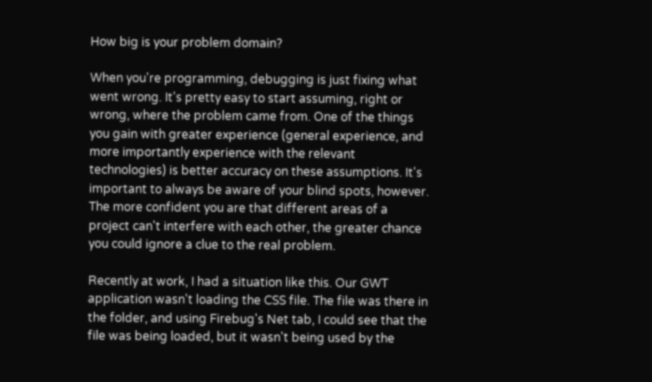How big is your problem domain?

When you're programming, debugging is just fixing what went wrong. It's pretty easy to start assuming, right or wrong, where the problem came from. One of the things you gain with greater experience (general experience, and more importantly experience with the relevant technologies) is better accuracy on these assumptions. It's important to always be aware of your blind spots, however. The more confident you are that different areas of a project can't interfere with each other, the greater chance you could ignore a clue to the real problem.

Recently at work, I had a situation like this. Our GWT application wasn't loading the CSS file. The file was there in the folder, and using Firebug's Net tab, I could see that the file was being loaded, but it wasn't being used by the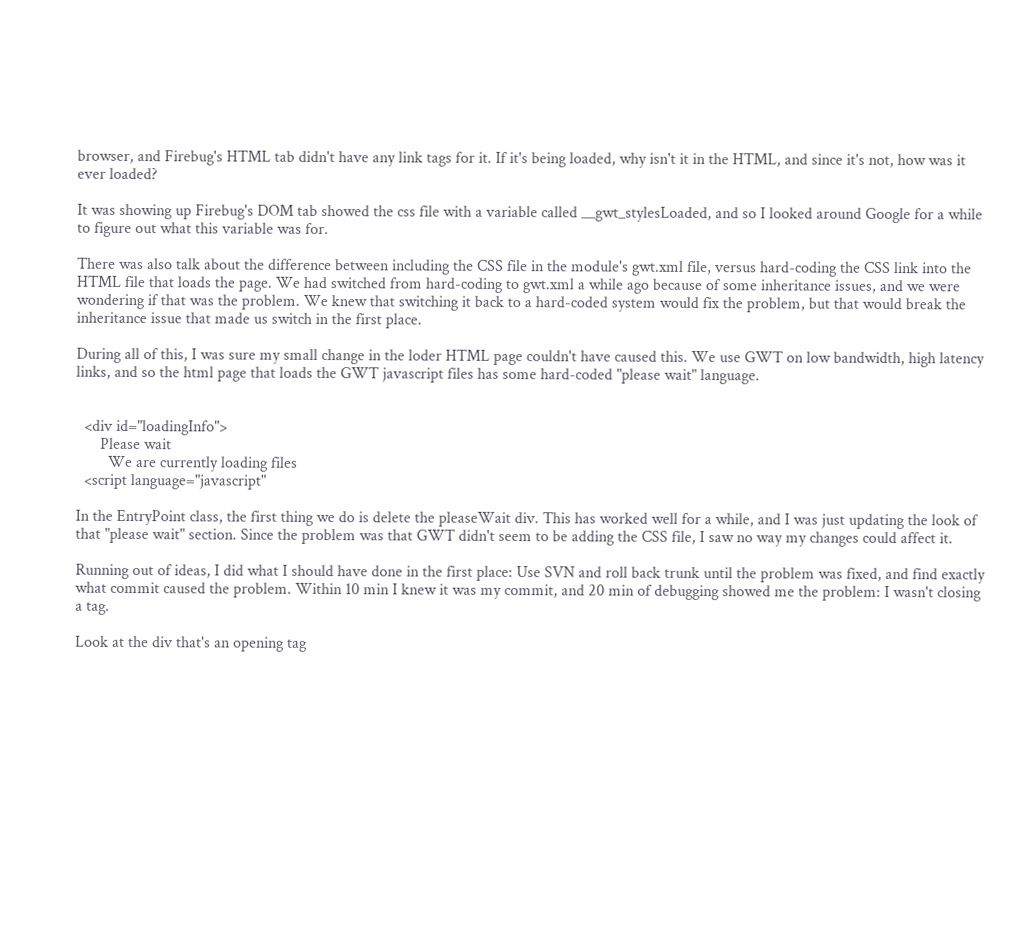browser, and Firebug's HTML tab didn't have any link tags for it. If it's being loaded, why isn't it in the HTML, and since it's not, how was it ever loaded?

It was showing up Firebug's DOM tab showed the css file with a variable called __gwt_stylesLoaded, and so I looked around Google for a while to figure out what this variable was for.

There was also talk about the difference between including the CSS file in the module's gwt.xml file, versus hard-coding the CSS link into the HTML file that loads the page. We had switched from hard-coding to gwt.xml a while ago because of some inheritance issues, and we were wondering if that was the problem. We knew that switching it back to a hard-coded system would fix the problem, but that would break the inheritance issue that made us switch in the first place.

During all of this, I was sure my small change in the loder HTML page couldn't have caused this. We use GWT on low bandwidth, high latency links, and so the html page that loads the GWT javascript files has some hard-coded "please wait" language.


  <div id="loadingInfo">
      Please wait
        We are currently loading files
  <script language="javascript"

In the EntryPoint class, the first thing we do is delete the pleaseWait div. This has worked well for a while, and I was just updating the look of that "please wait" section. Since the problem was that GWT didn't seem to be adding the CSS file, I saw no way my changes could affect it.

Running out of ideas, I did what I should have done in the first place: Use SVN and roll back trunk until the problem was fixed, and find exactly what commit caused the problem. Within 10 min I knew it was my commit, and 20 min of debugging showed me the problem: I wasn't closing a tag.

Look at the div that's an opening tag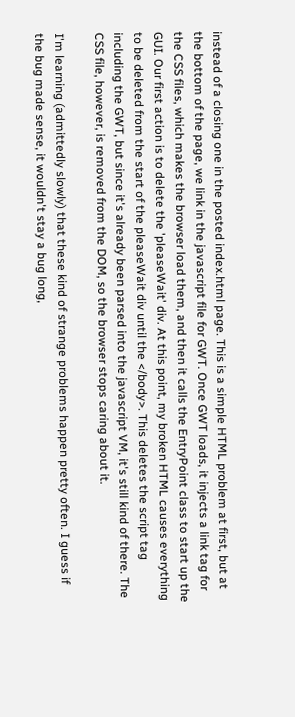instead of a closing one in the posted index.html page. This is a simple HTML problem at first, but at the bottom of the page, we link in the javascript file for GWT. Once GWT loads, it injects a link tag for the CSS files, which makes the browser load them, and then it calls the EntryPoint class to start up the GUI. Our first action is to delete the 'pleaseWait' div. At this point, my broken HTML causes everything to be deleted from the start of the pleaseWait div until the </body>. This deletes the script tag including the GWT, but since it's already been parsed into the javascript VM, it's still kind of there. The CSS file, however, is removed from the DOM, so the browser stops caring about it.

I'm learning (admittedly slowly) that these kind of strange problems happen pretty often. I guess if the bug made sense, it wouldn't stay a bug long,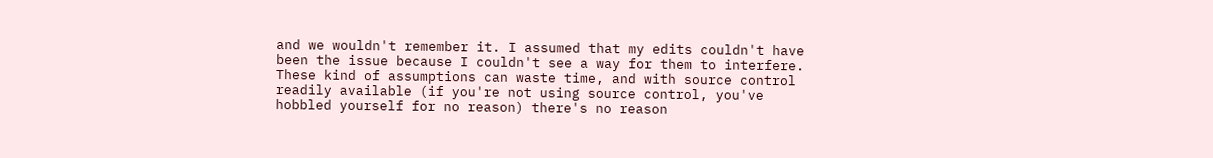and we wouldn't remember it. I assumed that my edits couldn't have been the issue because I couldn't see a way for them to interfere. These kind of assumptions can waste time, and with source control readily available (if you're not using source control, you've hobbled yourself for no reason) there's no reason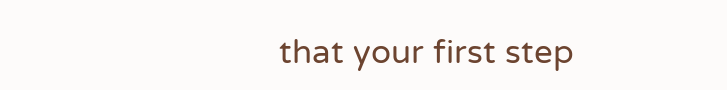that your first step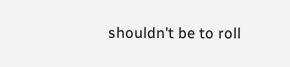shouldn't be to roll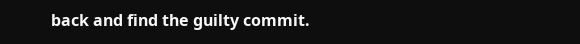back and find the guilty commit.